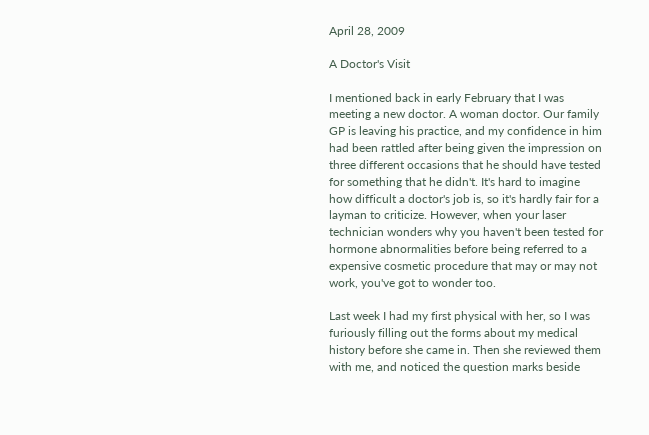April 28, 2009

A Doctor's Visit

I mentioned back in early February that I was meeting a new doctor. A woman doctor. Our family GP is leaving his practice, and my confidence in him had been rattled after being given the impression on three different occasions that he should have tested for something that he didn't. It's hard to imagine how difficult a doctor's job is, so it's hardly fair for a layman to criticize. However, when your laser technician wonders why you haven't been tested for hormone abnormalities before being referred to a expensive cosmetic procedure that may or may not work, you've got to wonder too.

Last week I had my first physical with her, so I was furiously filling out the forms about my medical history before she came in. Then she reviewed them with me, and noticed the question marks beside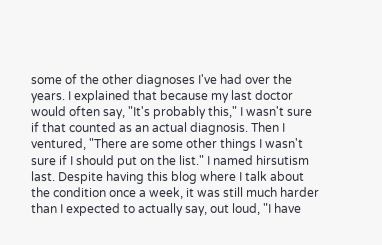some of the other diagnoses I've had over the years. I explained that because my last doctor would often say, "It's probably this," I wasn't sure if that counted as an actual diagnosis. Then I ventured, "There are some other things I wasn't sure if I should put on the list." I named hirsutism last. Despite having this blog where I talk about the condition once a week, it was still much harder than I expected to actually say, out loud, "I have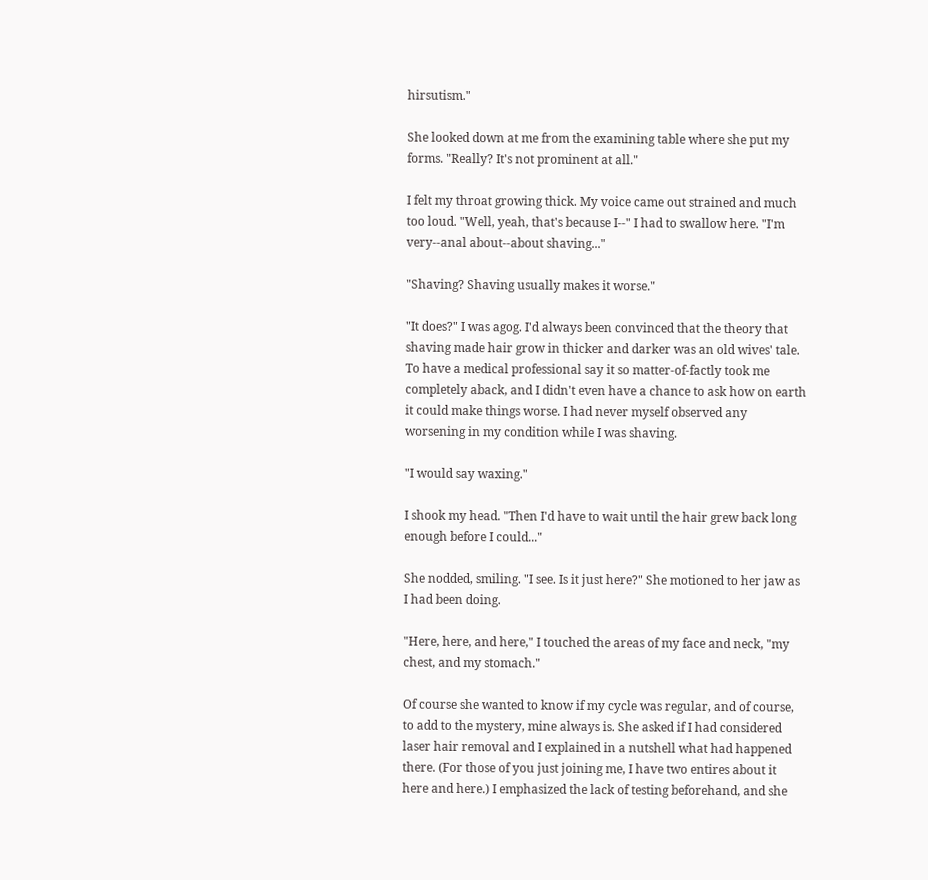hirsutism."

She looked down at me from the examining table where she put my forms. "Really? It's not prominent at all."

I felt my throat growing thick. My voice came out strained and much too loud. "Well, yeah, that's because I--" I had to swallow here. "I'm very--anal about--about shaving..."

"Shaving? Shaving usually makes it worse."

"It does?" I was agog. I'd always been convinced that the theory that shaving made hair grow in thicker and darker was an old wives' tale. To have a medical professional say it so matter-of-factly took me completely aback, and I didn't even have a chance to ask how on earth it could make things worse. I had never myself observed any worsening in my condition while I was shaving.

"I would say waxing."

I shook my head. "Then I'd have to wait until the hair grew back long enough before I could..."

She nodded, smiling. "I see. Is it just here?" She motioned to her jaw as I had been doing.

"Here, here, and here," I touched the areas of my face and neck, "my chest, and my stomach."

Of course she wanted to know if my cycle was regular, and of course, to add to the mystery, mine always is. She asked if I had considered laser hair removal and I explained in a nutshell what had happened there. (For those of you just joining me, I have two entires about it here and here.) I emphasized the lack of testing beforehand, and she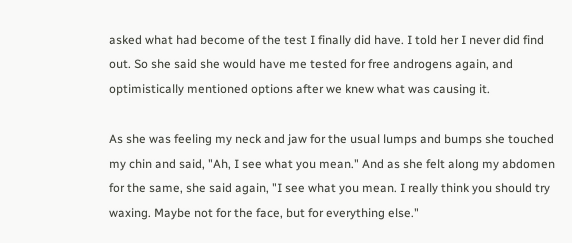asked what had become of the test I finally did have. I told her I never did find out. So she said she would have me tested for free androgens again, and optimistically mentioned options after we knew what was causing it.

As she was feeling my neck and jaw for the usual lumps and bumps she touched my chin and said, "Ah, I see what you mean." And as she felt along my abdomen for the same, she said again, "I see what you mean. I really think you should try waxing. Maybe not for the face, but for everything else."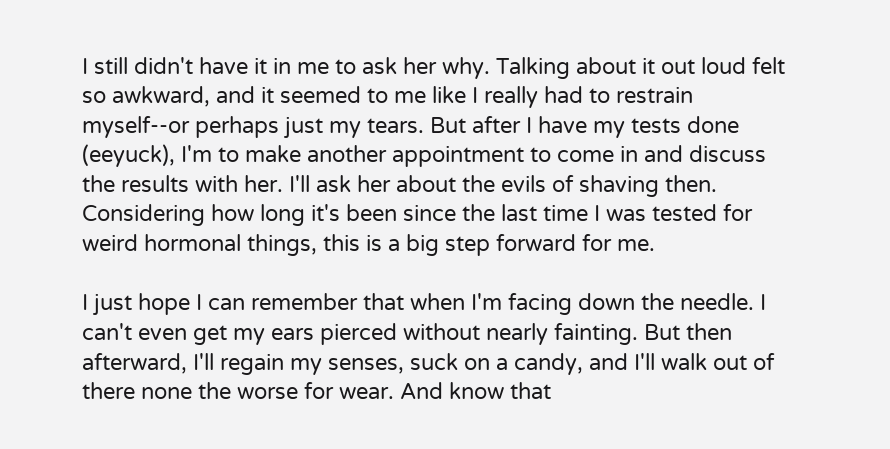I still didn't have it in me to ask her why. Talking about it out loud felt so awkward, and it seemed to me like I really had to restrain myself--or perhaps just my tears. But after I have my tests done (eeyuck), I'm to make another appointment to come in and discuss the results with her. I'll ask her about the evils of shaving then. Considering how long it's been since the last time I was tested for weird hormonal things, this is a big step forward for me.

I just hope I can remember that when I'm facing down the needle. I can't even get my ears pierced without nearly fainting. But then afterward, I'll regain my senses, suck on a candy, and I'll walk out of there none the worse for wear. And know that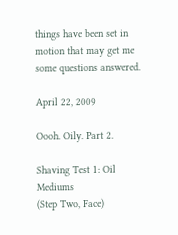things have been set in motion that may get me some questions answered.

April 22, 2009

Oooh. Oily. Part 2.

Shaving Test 1: Oil Mediums
(Step Two, Face)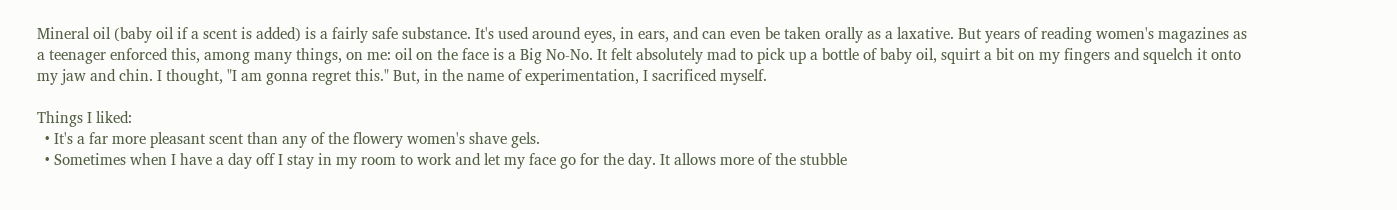Mineral oil (baby oil if a scent is added) is a fairly safe substance. It's used around eyes, in ears, and can even be taken orally as a laxative. But years of reading women's magazines as a teenager enforced this, among many things, on me: oil on the face is a Big No-No. It felt absolutely mad to pick up a bottle of baby oil, squirt a bit on my fingers and squelch it onto my jaw and chin. I thought, "I am gonna regret this." But, in the name of experimentation, I sacrificed myself.

Things I liked:
  • It's a far more pleasant scent than any of the flowery women's shave gels.
  • Sometimes when I have a day off I stay in my room to work and let my face go for the day. It allows more of the stubble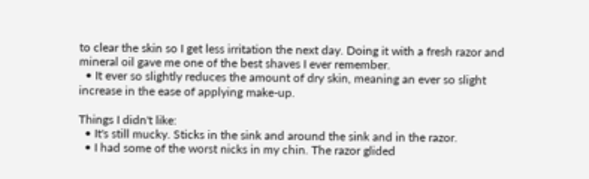to clear the skin so I get less irritation the next day. Doing it with a fresh razor and mineral oil gave me one of the best shaves I ever remember.
  • It ever so slightly reduces the amount of dry skin, meaning an ever so slight increase in the ease of applying make-up.

Things I didn't like:
  • It's still mucky. Sticks in the sink and around the sink and in the razor.
  • I had some of the worst nicks in my chin. The razor glided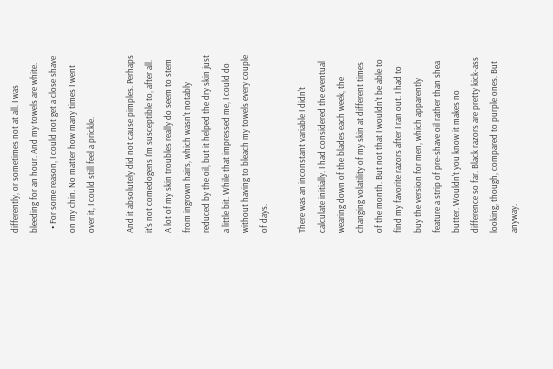differently, or sometimes not at all. I was bleeding for an hour. And my towels are white.
  • For some reason, I could not get a close shave on my chin. No matter how many times I went over it, I could still feel a prickle.

And it absolutely did not cause pimples. Perhaps it's not comedogens I'm susceptible to, after all. A lot of my skin troubles really do seem to stem from ingrown hairs, which wasn't notably reduced by the oil, but it helped the dry skin just a little bit. While that impressed me, I could do without having to bleach my towels every couple of days.

There was an inconstant variable I didn't calculate initially. I had considered the eventual wearing down of the blades each week, the changing volatility of my skin at different times of the month. But not that I wouldn't be able to find my favorite razors after I ran out. I had to buy the version for men, which apparently feature a strip of pre-shave oil rather than shea butter. Wouldn't you know it makes no difference so far. Black razors are pretty kick-ass looking, though, compared to purple ones. But anyway.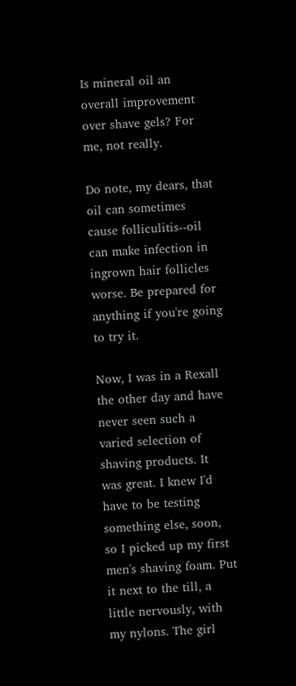Is mineral oil an overall improvement over shave gels? For me, not really.

Do note, my dears, that oil can sometimes cause folliculitis--oil can make infection in ingrown hair follicles worse. Be prepared for anything if you're going to try it.

Now, I was in a Rexall the other day and have never seen such a varied selection of shaving products. It was great. I knew I'd have to be testing something else, soon, so I picked up my first men's shaving foam. Put it next to the till, a little nervously, with my nylons. The girl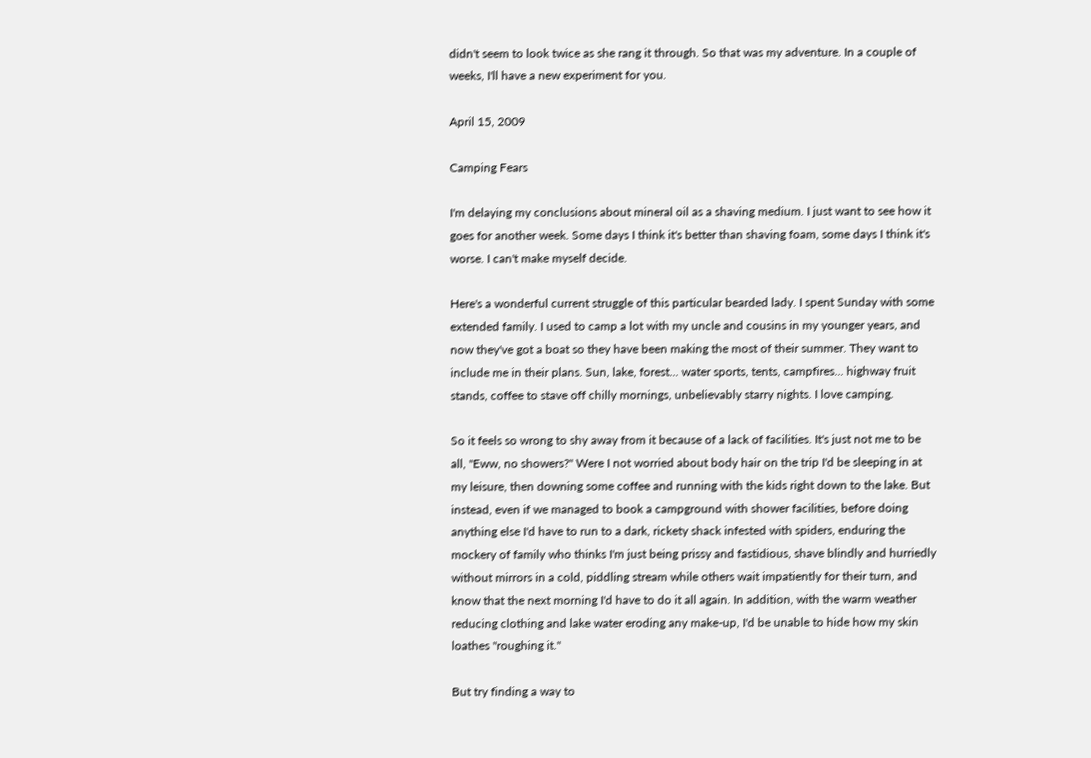didn't seem to look twice as she rang it through. So that was my adventure. In a couple of weeks, I'll have a new experiment for you.

April 15, 2009

Camping Fears

I'm delaying my conclusions about mineral oil as a shaving medium. I just want to see how it goes for another week. Some days I think it's better than shaving foam, some days I think it's worse. I can't make myself decide.

Here's a wonderful current struggle of this particular bearded lady. I spent Sunday with some extended family. I used to camp a lot with my uncle and cousins in my younger years, and now they've got a boat so they have been making the most of their summer. They want to include me in their plans. Sun, lake, forest... water sports, tents, campfires... highway fruit stands, coffee to stave off chilly mornings, unbelievably starry nights. I love camping.

So it feels so wrong to shy away from it because of a lack of facilities. It's just not me to be all, "Eww, no showers?" Were I not worried about body hair on the trip I'd be sleeping in at my leisure, then downing some coffee and running with the kids right down to the lake. But instead, even if we managed to book a campground with shower facilities, before doing anything else I'd have to run to a dark, rickety shack infested with spiders, enduring the mockery of family who thinks I'm just being prissy and fastidious, shave blindly and hurriedly without mirrors in a cold, piddling stream while others wait impatiently for their turn, and know that the next morning I'd have to do it all again. In addition, with the warm weather reducing clothing and lake water eroding any make-up, I'd be unable to hide how my skin loathes "roughing it."

But try finding a way to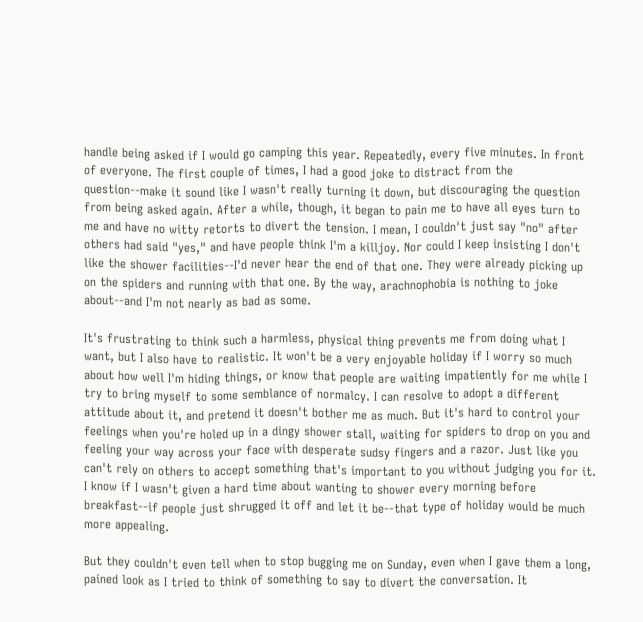handle being asked if I would go camping this year. Repeatedly, every five minutes. In front of everyone. The first couple of times, I had a good joke to distract from the question--make it sound like I wasn't really turning it down, but discouraging the question from being asked again. After a while, though, it began to pain me to have all eyes turn to me and have no witty retorts to divert the tension. I mean, I couldn't just say "no" after others had said "yes," and have people think I'm a killjoy. Nor could I keep insisting I don't like the shower facilities--I'd never hear the end of that one. They were already picking up on the spiders and running with that one. By the way, arachnophobia is nothing to joke about--and I'm not nearly as bad as some.

It's frustrating to think such a harmless, physical thing prevents me from doing what I want, but I also have to realistic. It won't be a very enjoyable holiday if I worry so much about how well I'm hiding things, or know that people are waiting impatiently for me while I try to bring myself to some semblance of normalcy. I can resolve to adopt a different attitude about it, and pretend it doesn't bother me as much. But it's hard to control your feelings when you're holed up in a dingy shower stall, waiting for spiders to drop on you and feeling your way across your face with desperate sudsy fingers and a razor. Just like you can't rely on others to accept something that's important to you without judging you for it. I know if I wasn't given a hard time about wanting to shower every morning before breakfast--if people just shrugged it off and let it be--that type of holiday would be much more appealing.

But they couldn't even tell when to stop bugging me on Sunday, even when I gave them a long, pained look as I tried to think of something to say to divert the conversation. It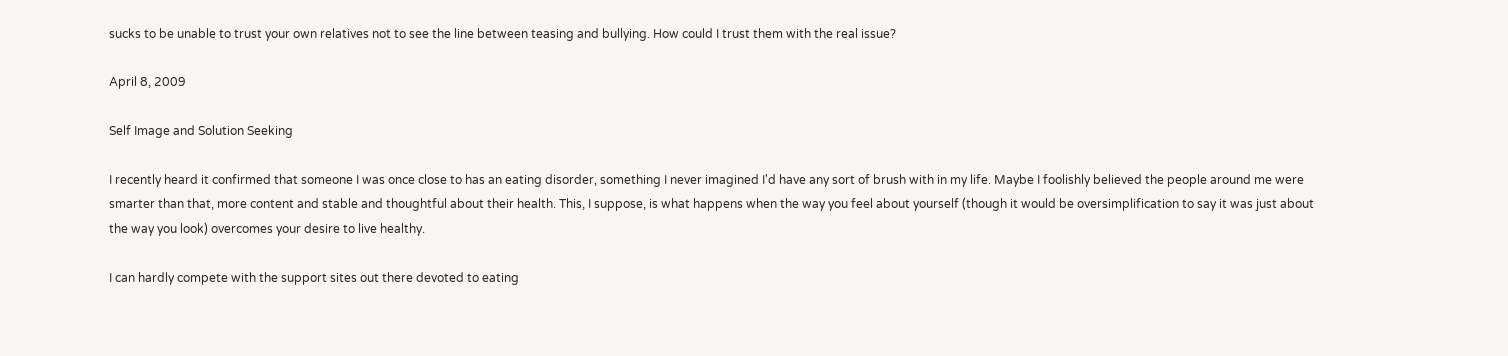sucks to be unable to trust your own relatives not to see the line between teasing and bullying. How could I trust them with the real issue?

April 8, 2009

Self Image and Solution Seeking

I recently heard it confirmed that someone I was once close to has an eating disorder, something I never imagined I'd have any sort of brush with in my life. Maybe I foolishly believed the people around me were smarter than that, more content and stable and thoughtful about their health. This, I suppose, is what happens when the way you feel about yourself (though it would be oversimplification to say it was just about the way you look) overcomes your desire to live healthy.

I can hardly compete with the support sites out there devoted to eating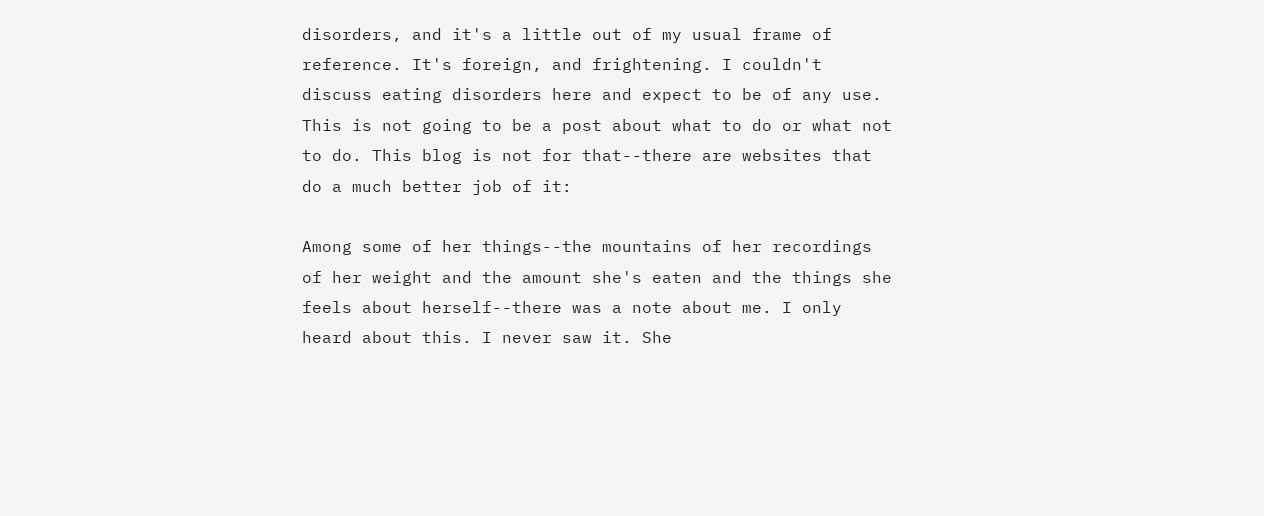disorders, and it's a little out of my usual frame of reference. It's foreign, and frightening. I couldn't discuss eating disorders here and expect to be of any use. This is not going to be a post about what to do or what not to do. This blog is not for that--there are websites that do a much better job of it:

Among some of her things--the mountains of her recordings of her weight and the amount she's eaten and the things she feels about herself--there was a note about me. I only heard about this. I never saw it. She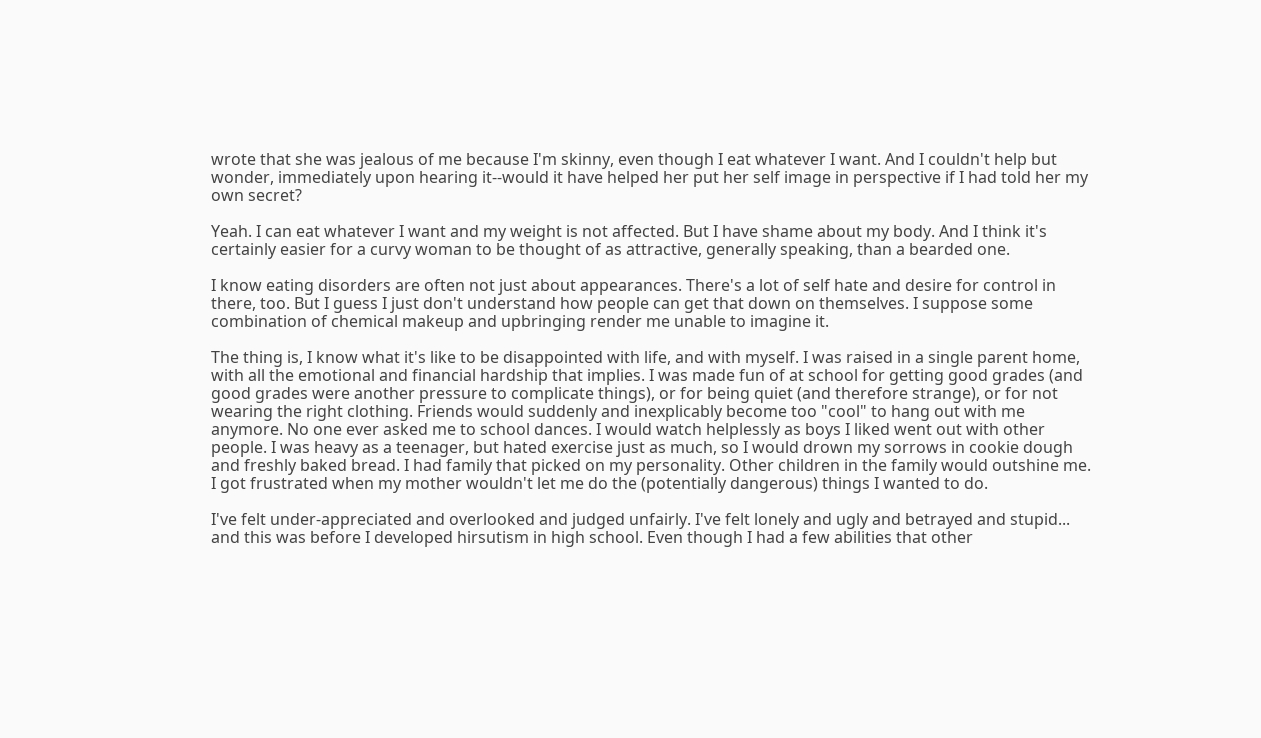wrote that she was jealous of me because I'm skinny, even though I eat whatever I want. And I couldn't help but wonder, immediately upon hearing it--would it have helped her put her self image in perspective if I had told her my own secret?

Yeah. I can eat whatever I want and my weight is not affected. But I have shame about my body. And I think it's certainly easier for a curvy woman to be thought of as attractive, generally speaking, than a bearded one.

I know eating disorders are often not just about appearances. There's a lot of self hate and desire for control in there, too. But I guess I just don't understand how people can get that down on themselves. I suppose some combination of chemical makeup and upbringing render me unable to imagine it.

The thing is, I know what it's like to be disappointed with life, and with myself. I was raised in a single parent home, with all the emotional and financial hardship that implies. I was made fun of at school for getting good grades (and good grades were another pressure to complicate things), or for being quiet (and therefore strange), or for not wearing the right clothing. Friends would suddenly and inexplicably become too "cool" to hang out with me anymore. No one ever asked me to school dances. I would watch helplessly as boys I liked went out with other people. I was heavy as a teenager, but hated exercise just as much, so I would drown my sorrows in cookie dough and freshly baked bread. I had family that picked on my personality. Other children in the family would outshine me. I got frustrated when my mother wouldn't let me do the (potentially dangerous) things I wanted to do.

I've felt under-appreciated and overlooked and judged unfairly. I've felt lonely and ugly and betrayed and stupid... and this was before I developed hirsutism in high school. Even though I had a few abilities that other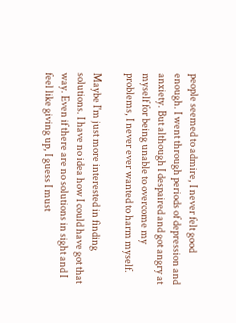people seemed to admire, I never felt good enough. I went through periods of depression and anxiety. But although I despaired and got angry at myself for being unable to overcome my problems, I never ever wanted to harm myself.

Maybe I'm just more interested in finding solutions. I have no idea how I could have got that way. Even if there are no solutions in sight and I feel like giving up, I guess I must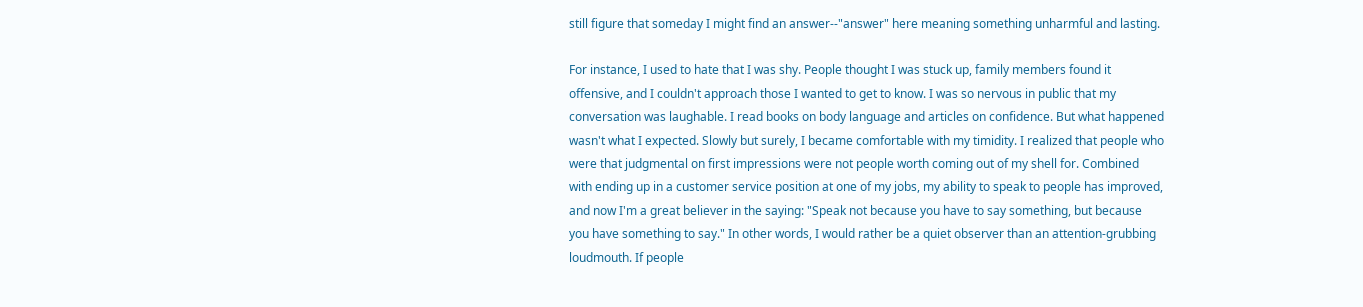still figure that someday I might find an answer--"answer" here meaning something unharmful and lasting.

For instance, I used to hate that I was shy. People thought I was stuck up, family members found it offensive, and I couldn't approach those I wanted to get to know. I was so nervous in public that my conversation was laughable. I read books on body language and articles on confidence. But what happened wasn't what I expected. Slowly but surely, I became comfortable with my timidity. I realized that people who were that judgmental on first impressions were not people worth coming out of my shell for. Combined with ending up in a customer service position at one of my jobs, my ability to speak to people has improved, and now I'm a great believer in the saying: "Speak not because you have to say something, but because you have something to say." In other words, I would rather be a quiet observer than an attention-grubbing loudmouth. If people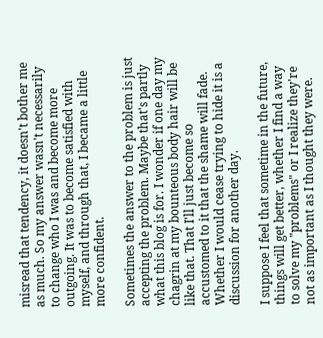misread that tendency, it doesn't bother me as much. So my answer wasn't necessarily to change who I was and become more outgoing. It was to become satisfied with myself, and through that, I became a little more confident.

Sometimes the answer to the problem is just accepting the problem. Maybe that's partly what this blog is for. I wonder if one day my chagrin at my bounteous body hair will be like that. That I'll just become so accustomed to it that the shame will fade. Whether I would cease trying to hide it is a discussion for another day.

I suppose I feel that sometime in the future, things will get better, whether I find a way to solve my "problems" or I realize they're not as important as I thought they were.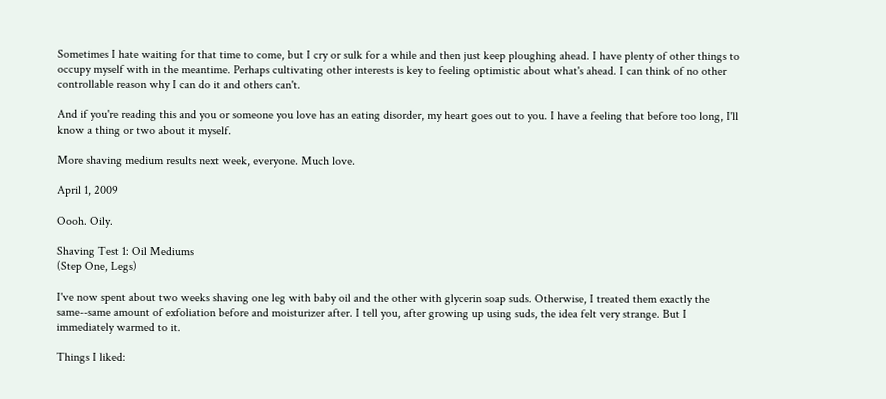Sometimes I hate waiting for that time to come, but I cry or sulk for a while and then just keep ploughing ahead. I have plenty of other things to occupy myself with in the meantime. Perhaps cultivating other interests is key to feeling optimistic about what's ahead. I can think of no other controllable reason why I can do it and others can't.

And if you're reading this and you or someone you love has an eating disorder, my heart goes out to you. I have a feeling that before too long, I'll know a thing or two about it myself.

More shaving medium results next week, everyone. Much love.

April 1, 2009

Oooh. Oily.

Shaving Test 1: Oil Mediums
(Step One, Legs)

I've now spent about two weeks shaving one leg with baby oil and the other with glycerin soap suds. Otherwise, I treated them exactly the same--same amount of exfoliation before and moisturizer after. I tell you, after growing up using suds, the idea felt very strange. But I immediately warmed to it.

Things I liked: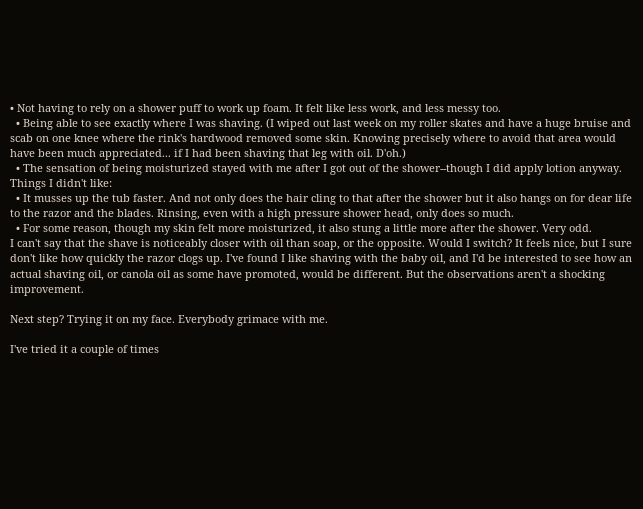• Not having to rely on a shower puff to work up foam. It felt like less work, and less messy too.
  • Being able to see exactly where I was shaving. (I wiped out last week on my roller skates and have a huge bruise and scab on one knee where the rink's hardwood removed some skin. Knowing precisely where to avoid that area would have been much appreciated... if I had been shaving that leg with oil. D'oh.)
  • The sensation of being moisturized stayed with me after I got out of the shower--though I did apply lotion anyway.
Things I didn't like:
  • It musses up the tub faster. And not only does the hair cling to that after the shower but it also hangs on for dear life to the razor and the blades. Rinsing, even with a high pressure shower head, only does so much.
  • For some reason, though my skin felt more moisturized, it also stung a little more after the shower. Very odd.
I can't say that the shave is noticeably closer with oil than soap, or the opposite. Would I switch? It feels nice, but I sure don't like how quickly the razor clogs up. I've found I like shaving with the baby oil, and I'd be interested to see how an actual shaving oil, or canola oil as some have promoted, would be different. But the observations aren't a shocking improvement.

Next step? Trying it on my face. Everybody grimace with me.

I've tried it a couple of times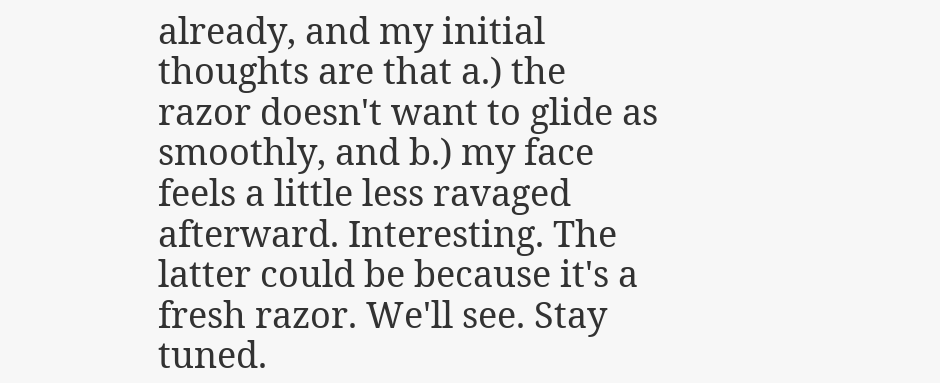already, and my initial thoughts are that a.) the razor doesn't want to glide as smoothly, and b.) my face feels a little less ravaged afterward. Interesting. The latter could be because it's a fresh razor. We'll see. Stay tuned.